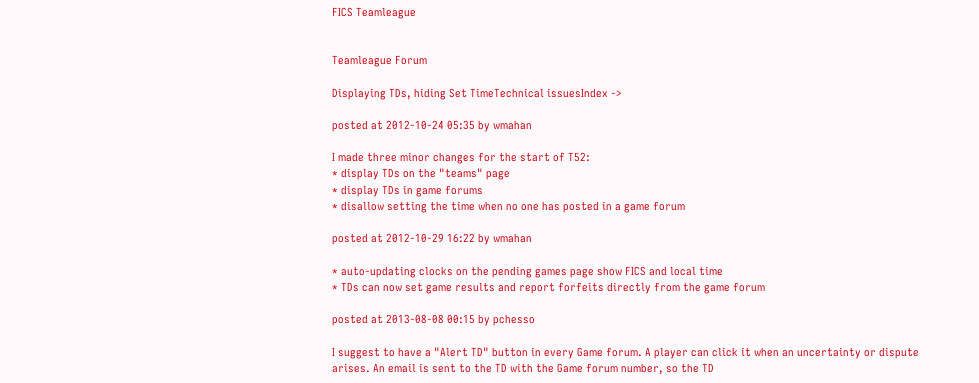FICS Teamleague


Teamleague Forum

Displaying TDs, hiding Set TimeTechnical issuesIndex ->

posted at 2012-10-24 05:35 by wmahan

I made three minor changes for the start of T52:
* display TDs on the "teams" page
* display TDs in game forums
* disallow setting the time when no one has posted in a game forum

posted at 2012-10-29 16:22 by wmahan

* auto-updating clocks on the pending games page show FICS and local time
* TDs can now set game results and report forfeits directly from the game forum

posted at 2013-08-08 00:15 by pchesso

I suggest to have a "Alert TD" button in every Game forum. A player can click it when an uncertainty or dispute arises. An email is sent to the TD with the Game forum number, so the TD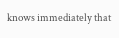knows immediately that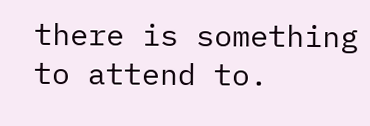there is something to attend to.